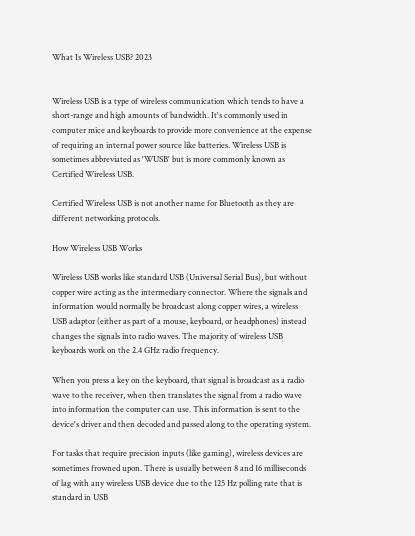What Is Wireless USB? 2023


Wireless USB is a type of wireless communication which tends to have a short-range and high amounts of bandwidth. It's commonly used in computer mice and keyboards to provide more convenience at the expense of requiring an internal power source like batteries. Wireless USB is sometimes abbreviated as 'WUSB' but is more commonly known as Certified Wireless USB.

Certified Wireless USB is not another name for Bluetooth as they are different networking protocols.

How Wireless USB Works

Wireless USB works like standard USB (Universal Serial Bus), but without copper wire acting as the intermediary connector. Where the signals and information would normally be broadcast along copper wires, a wireless USB adaptor (either as part of a mouse, keyboard, or headphones) instead changes the signals into radio waves. The majority of wireless USB keyboards work on the 2.4 GHz radio frequency.

When you press a key on the keyboard, that signal is broadcast as a radio wave to the receiver, when then translates the signal from a radio wave into information the computer can use. This information is sent to the device's driver and then decoded and passed along to the operating system.

For tasks that require precision inputs (like gaming), wireless devices are sometimes frowned upon. There is usually between 8 and 16 milliseconds of lag with any wireless USB device due to the 125 Hz polling rate that is standard in USB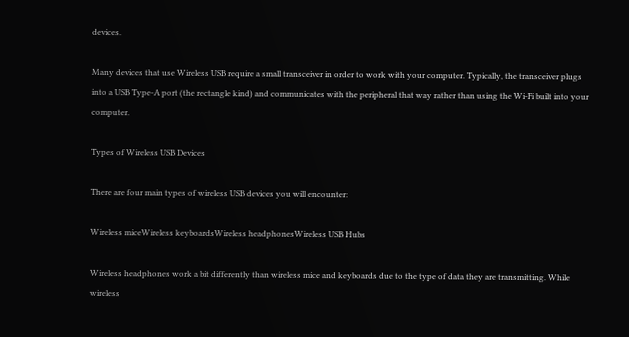devices.

Many devices that use Wireless USB require a small transceiver in order to work with your computer. Typically, the transceiver plugs into a USB Type-A port (the rectangle kind) and communicates with the peripheral that way rather than using the Wi-Fi built into your computer.

Types of Wireless USB Devices

There are four main types of wireless USB devices you will encounter:

Wireless miceWireless keyboardsWireless headphonesWireless USB Hubs

Wireless headphones work a bit differently than wireless mice and keyboards due to the type of data they are transmitting. While wireless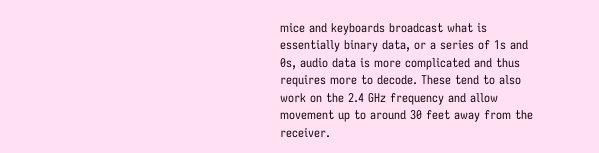mice and keyboards broadcast what is essentially binary data, or a series of 1s and 0s, audio data is more complicated and thus requires more to decode. These tend to also work on the 2.4 GHz frequency and allow movement up to around 30 feet away from the receiver.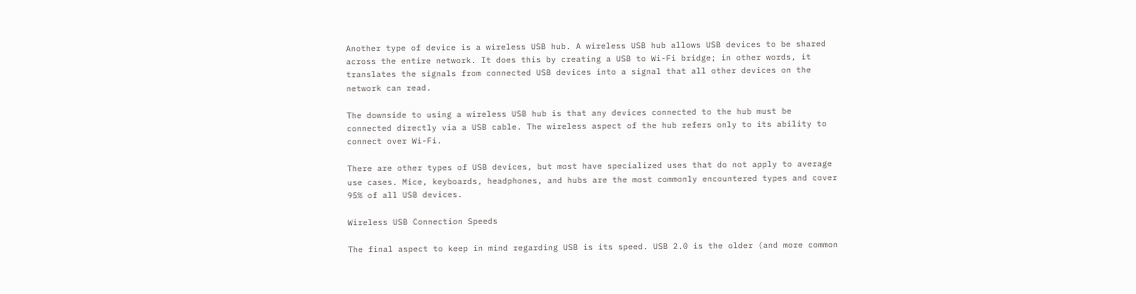Another type of device is a wireless USB hub. A wireless USB hub allows USB devices to be shared across the entire network. It does this by creating a USB to Wi-Fi bridge; in other words, it translates the signals from connected USB devices into a signal that all other devices on the network can read.

The downside to using a wireless USB hub is that any devices connected to the hub must be connected directly via a USB cable. The wireless aspect of the hub refers only to its ability to connect over Wi-Fi.

There are other types of USB devices, but most have specialized uses that do not apply to average use cases. Mice, keyboards, headphones, and hubs are the most commonly encountered types and cover 95% of all USB devices.

Wireless USB Connection Speeds

The final aspect to keep in mind regarding USB is its speed. USB 2.0 is the older (and more common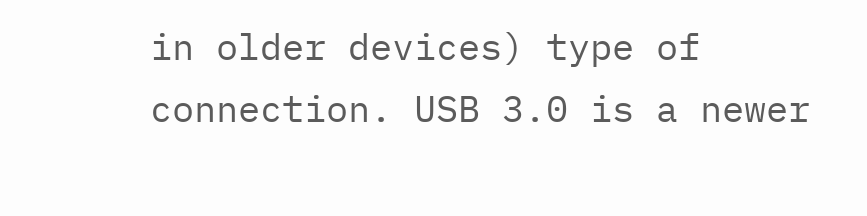in older devices) type of connection. USB 3.0 is a newer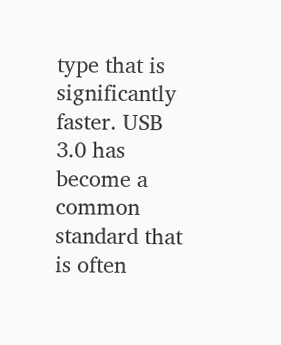type that is significantly faster. USB 3.0 has become a common standard that is often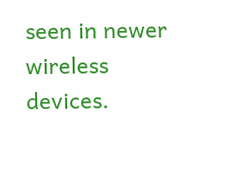seen in newer wireless devices.